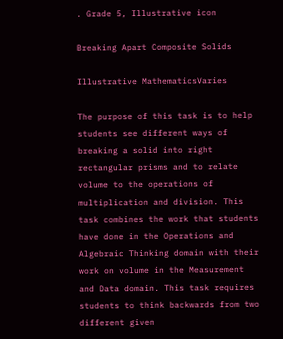. Grade 5, Illustrative icon

Breaking Apart Composite Solids

Illustrative MathematicsVaries

The purpose of this task is to help students see different ways of breaking a solid into right rectangular prisms and to relate volume to the operations of multiplication and division. This task combines the work that students have done in the Operations and Algebraic Thinking domain with their work on volume in the Measurement and Data domain. This task requires students to think backwards from two different given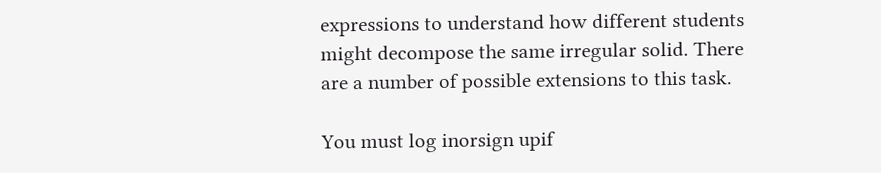expressions to understand how different students might decompose the same irregular solid. There are a number of possible extensions to this task.

You must log inorsign upif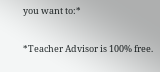you want to:*

*Teacher Advisor is 100% free.